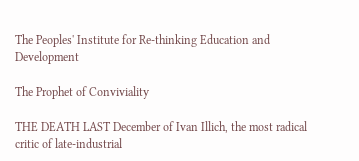The Peoples' Institute for Re-thinking Education and Development

The Prophet of Conviviality

THE DEATH LAST December of Ivan Illich, the most radical critic of late-industrial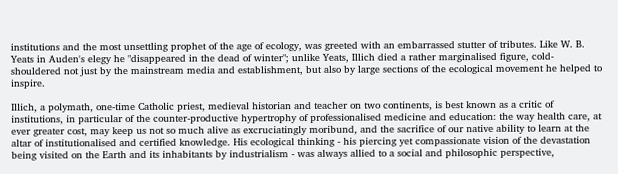institutions and the most unsettling prophet of the age of ecology, was greeted with an embarrassed stutter of tributes. Like W. B. Yeats in Auden's elegy he "disappeared in the dead of winter"; unlike Yeats, Illich died a rather marginalised figure, cold-shouldered not just by the mainstream media and establishment, but also by large sections of the ecological movement he helped to inspire.

Illich, a polymath, one-time Catholic priest, medieval historian and teacher on two continents, is best known as a critic of institutions, in particular of the counter-productive hypertrophy of professionalised medicine and education: the way health care, at ever greater cost, may keep us not so much alive as excruciatingly moribund, and the sacrifice of our native ability to learn at the altar of institutionalised and certified knowledge. His ecological thinking - his piercing yet compassionate vision of the devastation being visited on the Earth and its inhabitants by industrialism - was always allied to a social and philosophic perspective,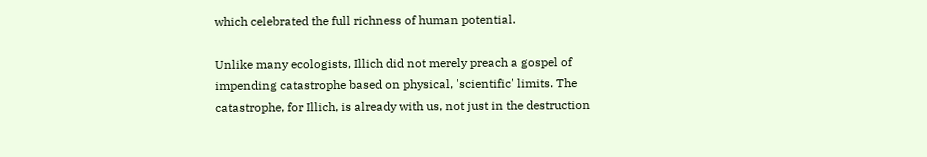which celebrated the full richness of human potential.

Unlike many ecologists, Illich did not merely preach a gospel of impending catastrophe based on physical, 'scientific' limits. The catastrophe, for Illich, is already with us, not just in the destruction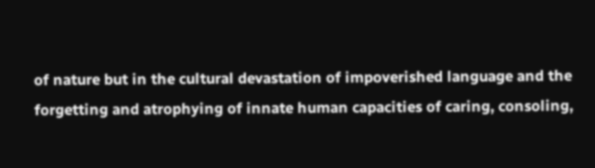of nature but in the cultural devastation of impoverished language and the forgetting and atrophying of innate human capacities of caring, consoling,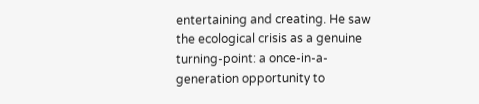entertaining and creating. He saw the ecological crisis as a genuine turning-point: a once-in-a-generation opportunity to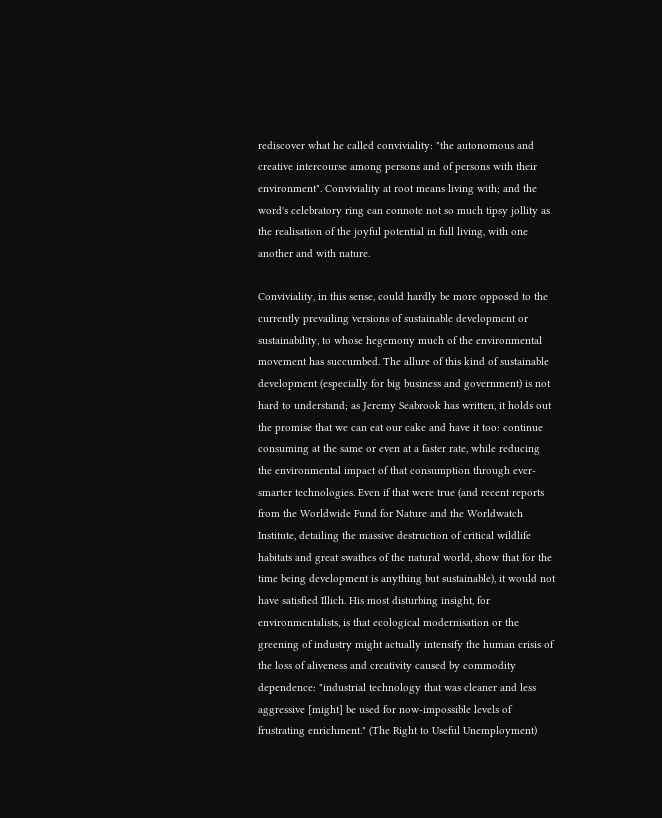rediscover what he called conviviality: "the autonomous and creative intercourse among persons and of persons with their environment". Conviviality at root means living with; and the word's celebratory ring can connote not so much tipsy jollity as the realisation of the joyful potential in full living, with one another and with nature.

Conviviality, in this sense, could hardly be more opposed to the currently prevailing versions of sustainable development or sustainability, to whose hegemony much of the environmental movement has succumbed. The allure of this kind of sustainable development (especially for big business and government) is not hard to understand; as Jeremy Seabrook has written, it holds out the promise that we can eat our cake and have it too: continue consuming at the same or even at a faster rate, while reducing the environmental impact of that consumption through ever-smarter technologies. Even if that were true (and recent reports from the Worldwide Fund for Nature and the Worldwatch Institute, detailing the massive destruction of critical wildlife habitats and great swathes of the natural world, show that for the time being development is anything but sustainable), it would not have satisfied Illich. His most disturbing insight, for environmentalists, is that ecological modernisation or the greening of industry might actually intensify the human crisis of the loss of aliveness and creativity caused by commodity dependence: "industrial technology that was cleaner and less aggressive [might] be used for now-impossible levels of frustrating enrichment." (The Right to Useful Unemployment)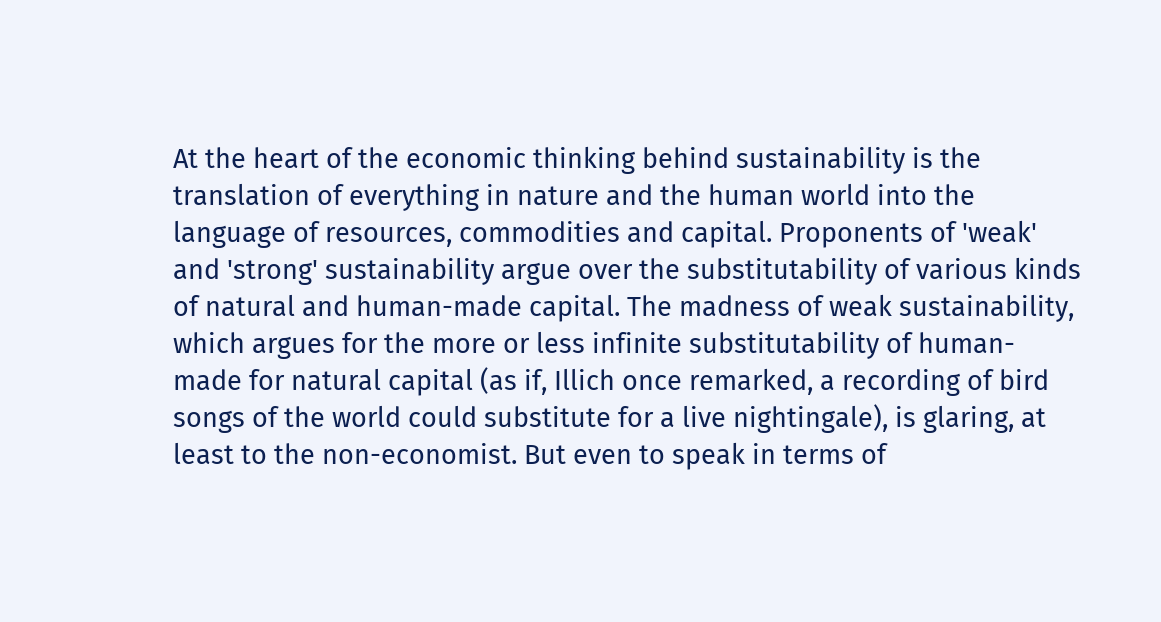At the heart of the economic thinking behind sustainability is the translation of everything in nature and the human world into the language of resources, commodities and capital. Proponents of 'weak' and 'strong' sustainability argue over the substitutability of various kinds of natural and human-made capital. The madness of weak sustainability, which argues for the more or less infinite substitutability of human-made for natural capital (as if, Illich once remarked, a recording of bird songs of the world could substitute for a live nightingale), is glaring, at least to the non-economist. But even to speak in terms of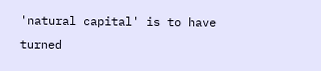'natural capital' is to have turned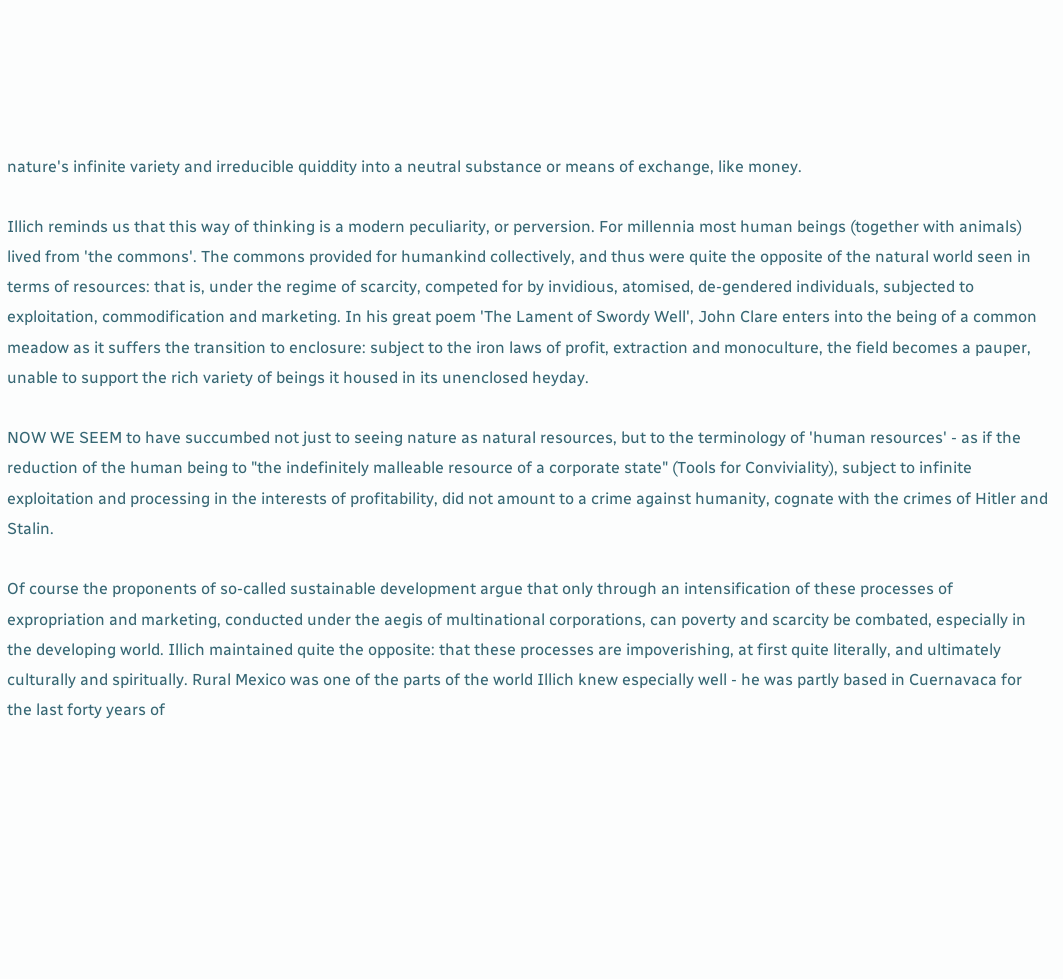nature's infinite variety and irreducible quiddity into a neutral substance or means of exchange, like money.

Illich reminds us that this way of thinking is a modern peculiarity, or perversion. For millennia most human beings (together with animals) lived from 'the commons'. The commons provided for humankind collectively, and thus were quite the opposite of the natural world seen in terms of resources: that is, under the regime of scarcity, competed for by invidious, atomised, de-gendered individuals, subjected to exploitation, commodification and marketing. In his great poem 'The Lament of Swordy Well', John Clare enters into the being of a common meadow as it suffers the transition to enclosure: subject to the iron laws of profit, extraction and monoculture, the field becomes a pauper, unable to support the rich variety of beings it housed in its unenclosed heyday.

NOW WE SEEM to have succumbed not just to seeing nature as natural resources, but to the terminology of 'human resources' - as if the reduction of the human being to "the indefinitely malleable resource of a corporate state" (Tools for Conviviality), subject to infinite exploitation and processing in the interests of profitability, did not amount to a crime against humanity, cognate with the crimes of Hitler and Stalin.

Of course the proponents of so-called sustainable development argue that only through an intensification of these processes of expropriation and marketing, conducted under the aegis of multinational corporations, can poverty and scarcity be combated, especially in the developing world. Illich maintained quite the opposite: that these processes are impoverishing, at first quite literally, and ultimately culturally and spiritually. Rural Mexico was one of the parts of the world Illich knew especially well - he was partly based in Cuernavaca for the last forty years of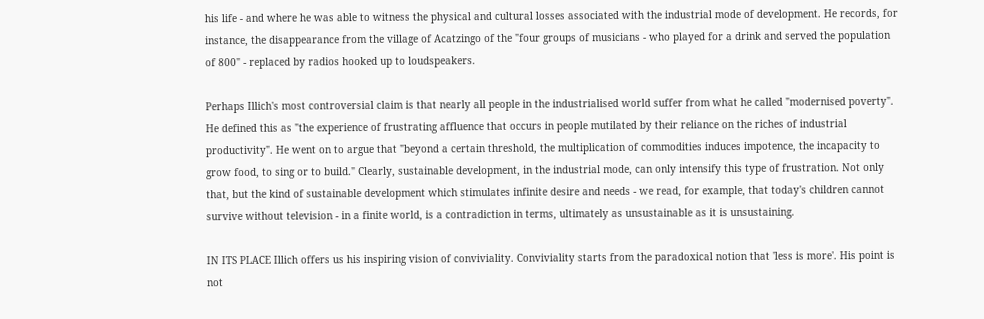his life - and where he was able to witness the physical and cultural losses associated with the industrial mode of development. He records, for instance, the disappearance from the village of Acatzingo of the "four groups of musicians - who played for a drink and served the population of 800" - replaced by radios hooked up to loudspeakers.

Perhaps Illich's most controversial claim is that nearly all people in the industrialised world suffer from what he called "modernised poverty". He defined this as "the experience of frustrating affluence that occurs in people mutilated by their reliance on the riches of industrial productivity". He went on to argue that "beyond a certain threshold, the multiplication of commodities induces impotence, the incapacity to grow food, to sing or to build." Clearly, sustainable development, in the industrial mode, can only intensify this type of frustration. Not only that, but the kind of sustainable development which stimulates infinite desire and needs - we read, for example, that today's children cannot survive without television - in a finite world, is a contradiction in terms, ultimately as unsustainable as it is unsustaining.

IN ITS PLACE Illich offers us his inspiring vision of conviviality. Conviviality starts from the paradoxical notion that 'less is more'. His point is not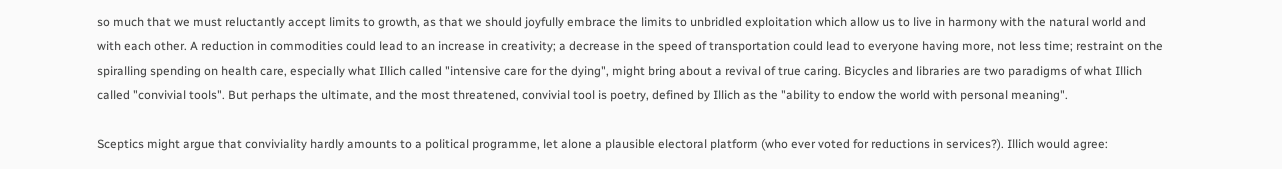so much that we must reluctantly accept limits to growth, as that we should joyfully embrace the limits to unbridled exploitation which allow us to live in harmony with the natural world and with each other. A reduction in commodities could lead to an increase in creativity; a decrease in the speed of transportation could lead to everyone having more, not less time; restraint on the spiralling spending on health care, especially what Illich called "intensive care for the dying", might bring about a revival of true caring. Bicycles and libraries are two paradigms of what Illich called "convivial tools". But perhaps the ultimate, and the most threatened, convivial tool is poetry, defined by Illich as the "ability to endow the world with personal meaning".

Sceptics might argue that conviviality hardly amounts to a political programme, let alone a plausible electoral platform (who ever voted for reductions in services?). Illich would agree: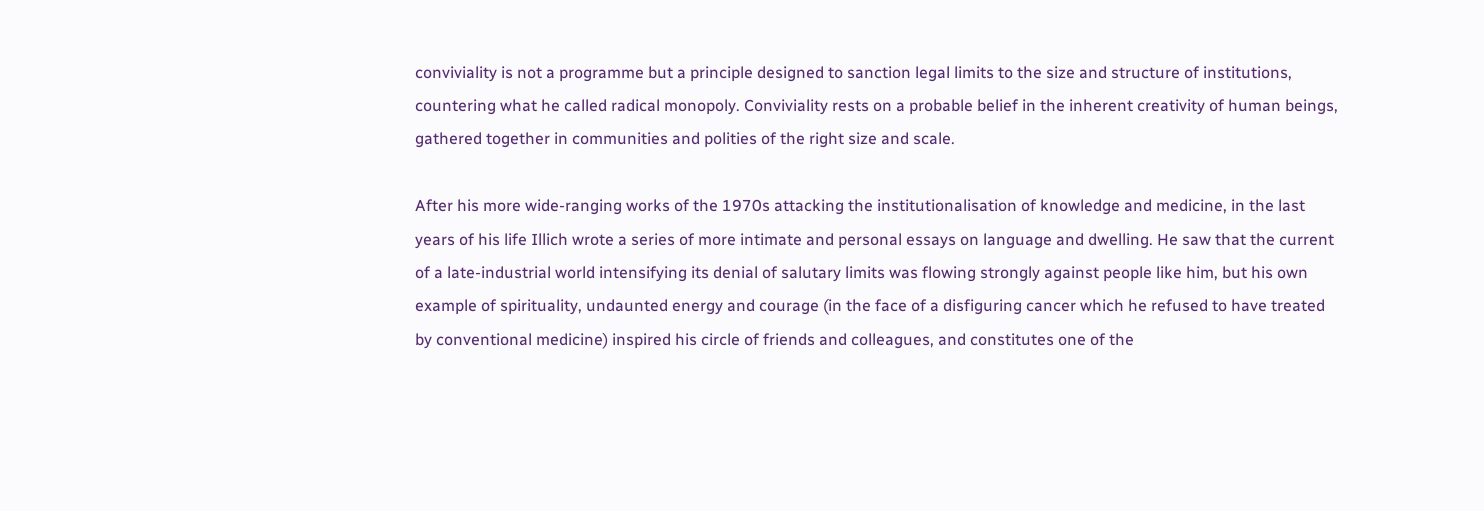conviviality is not a programme but a principle designed to sanction legal limits to the size and structure of institutions, countering what he called radical monopoly. Conviviality rests on a probable belief in the inherent creativity of human beings, gathered together in communities and polities of the right size and scale.

After his more wide-ranging works of the 1970s attacking the institutionalisation of knowledge and medicine, in the last years of his life Illich wrote a series of more intimate and personal essays on language and dwelling. He saw that the current of a late-industrial world intensifying its denial of salutary limits was flowing strongly against people like him, but his own example of spirituality, undaunted energy and courage (in the face of a disfiguring cancer which he refused to have treated by conventional medicine) inspired his circle of friends and colleagues, and constitutes one of the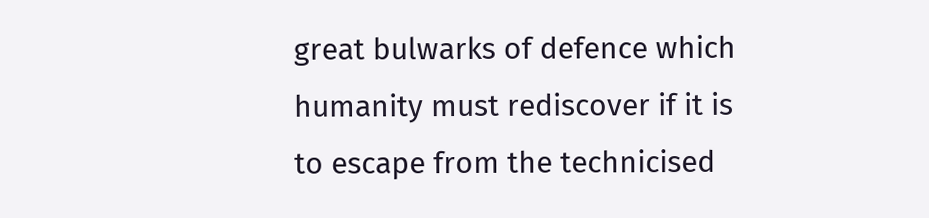great bulwarks of defence which humanity must rediscover if it is to escape from the technicised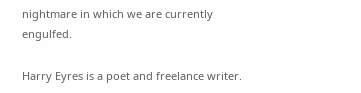nightmare in which we are currently engulfed.

Harry Eyres is a poet and freelance writer.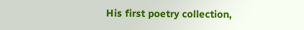His first poetry collection,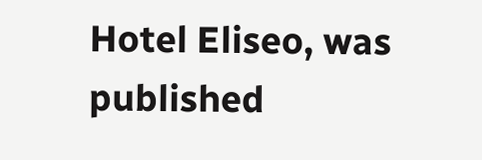Hotel Eliseo, was published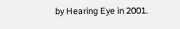by Hearing Eye in 2001.